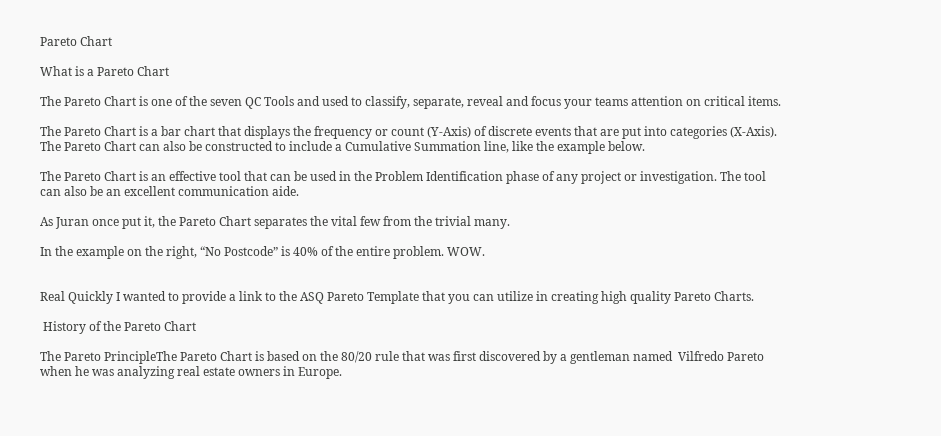Pareto Chart

What is a Pareto Chart

The Pareto Chart is one of the seven QC Tools and used to classify, separate, reveal and focus your teams attention on critical items.

The Pareto Chart is a bar chart that displays the frequency or count (Y-Axis) of discrete events that are put into categories (X-Axis). The Pareto Chart can also be constructed to include a Cumulative Summation line, like the example below.

The Pareto Chart is an effective tool that can be used in the Problem Identification phase of any project or investigation. The tool can also be an excellent communication aide.

As Juran once put it, the Pareto Chart separates the vital few from the trivial many.

In the example on the right, “No Postcode” is 40% of the entire problem. WOW.


Real Quickly I wanted to provide a link to the ASQ Pareto Template that you can utilize in creating high quality Pareto Charts.

 History of the Pareto Chart

The Pareto PrincipleThe Pareto Chart is based on the 80/20 rule that was first discovered by a gentleman named  Vilfredo Pareto when he was analyzing real estate owners in Europe.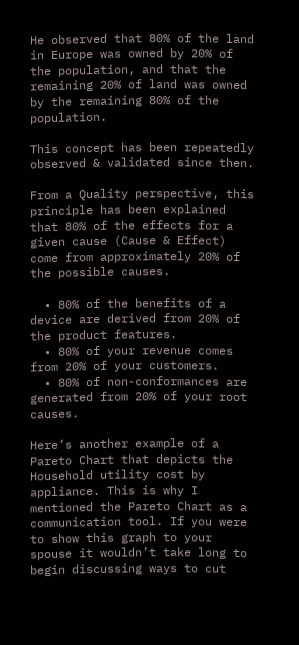He observed that 80% of the land in Europe was owned by 20% of the population, and that the remaining 20% of land was owned by the remaining 80% of the population.

This concept has been repeatedly observed & validated since then.

From a Quality perspective, this principle has been explained that 80% of the effects for a given cause (Cause & Effect) come from approximately 20% of the possible causes.

  • 80% of the benefits of a device are derived from 20% of the product features.
  • 80% of your revenue comes from 20% of your customers.
  • 80% of non-conformances are generated from 20% of your root causes.

Here’s another example of a Pareto Chart that depicts the Household utility cost by appliance. This is why I mentioned the Pareto Chart as a communication tool. If you were to show this graph to your spouse it wouldn’t take long to begin discussing ways to cut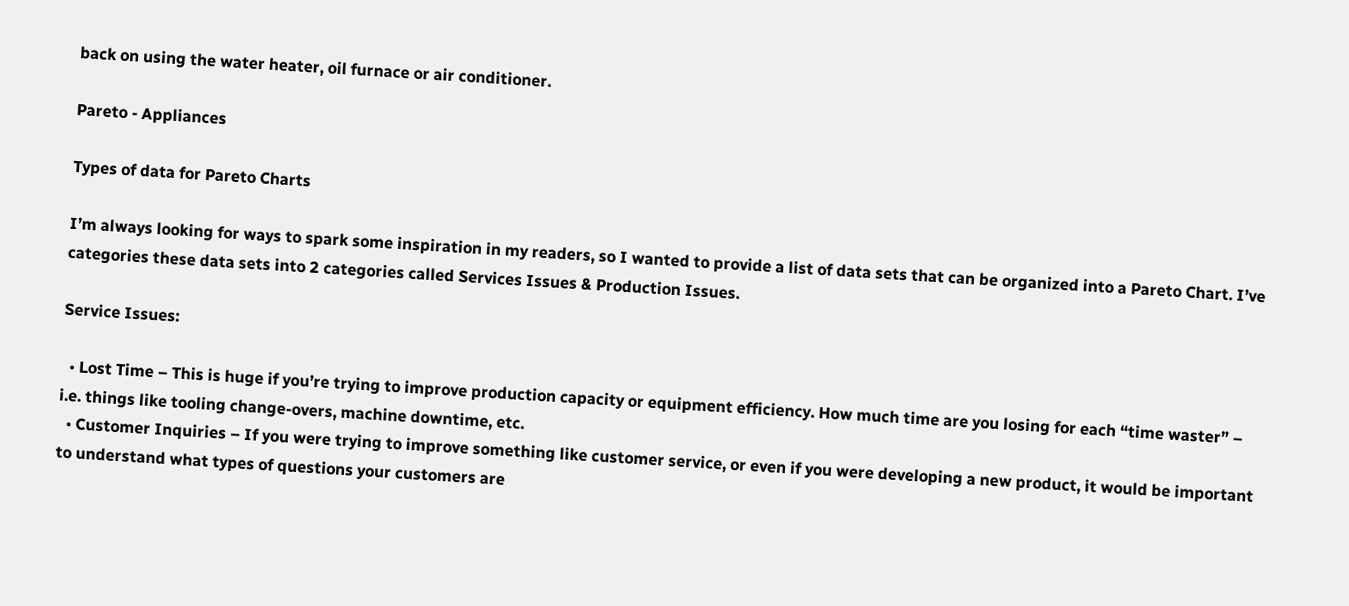back on using the water heater, oil furnace or air conditioner.

Pareto - Appliances

Types of data for Pareto Charts

I’m always looking for ways to spark some inspiration in my readers, so I wanted to provide a list of data sets that can be organized into a Pareto Chart. I’ve categories these data sets into 2 categories called Services Issues & Production Issues.

Service Issues:

  • Lost Time – This is huge if you’re trying to improve production capacity or equipment efficiency. How much time are you losing for each “time waster” – i.e. things like tooling change-overs, machine downtime, etc.
  • Customer Inquiries – If you were trying to improve something like customer service, or even if you were developing a new product, it would be important to understand what types of questions your customers are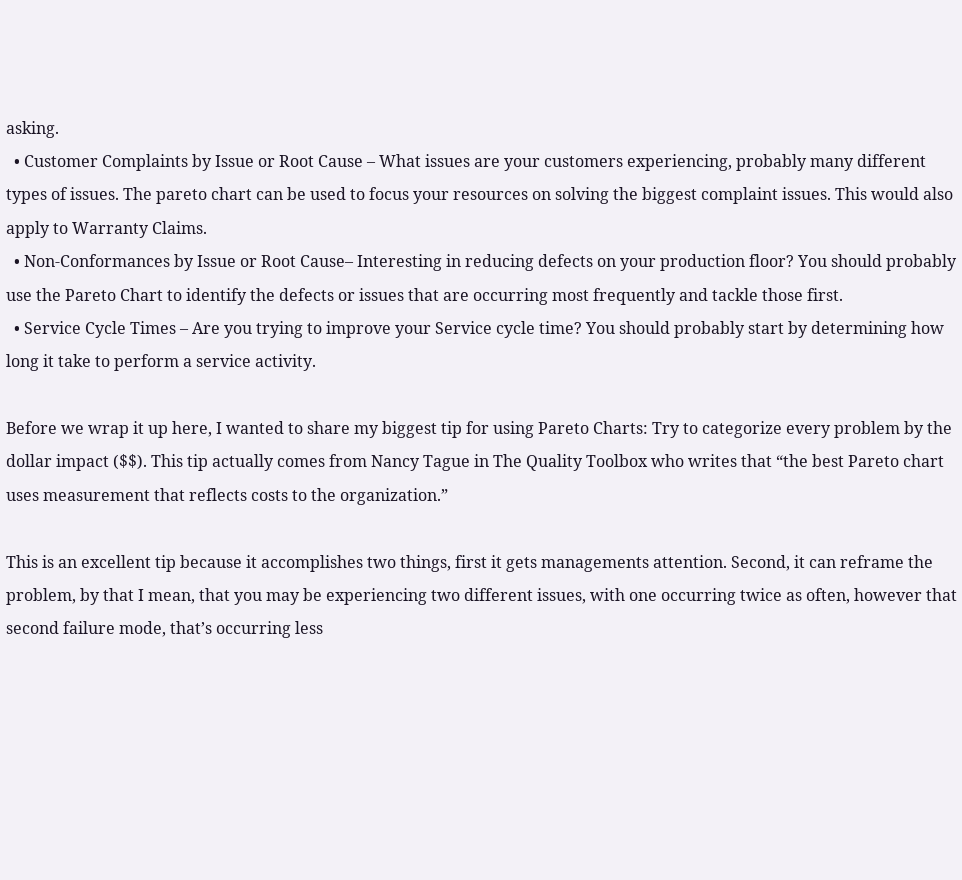asking.
  • Customer Complaints by Issue or Root Cause – What issues are your customers experiencing, probably many different types of issues. The pareto chart can be used to focus your resources on solving the biggest complaint issues. This would also apply to Warranty Claims.
  • Non-Conformances by Issue or Root Cause– Interesting in reducing defects on your production floor? You should probably use the Pareto Chart to identify the defects or issues that are occurring most frequently and tackle those first.
  • Service Cycle Times – Are you trying to improve your Service cycle time? You should probably start by determining how long it take to perform a service activity.

Before we wrap it up here, I wanted to share my biggest tip for using Pareto Charts: Try to categorize every problem by the dollar impact ($$). This tip actually comes from Nancy Tague in The Quality Toolbox who writes that “the best Pareto chart uses measurement that reflects costs to the organization.”

This is an excellent tip because it accomplishes two things, first it gets managements attention. Second, it can reframe the problem, by that I mean, that you may be experiencing two different issues, with one occurring twice as often, however that second failure mode, that’s occurring less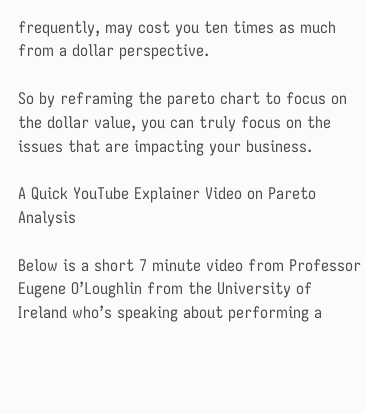frequently, may cost you ten times as much from a dollar perspective.

So by reframing the pareto chart to focus on the dollar value, you can truly focus on the issues that are impacting your business.

A Quick YouTube Explainer Video on Pareto Analysis

Below is a short 7 minute video from Professor Eugene O’Loughlin from the University of Ireland who’s speaking about performing a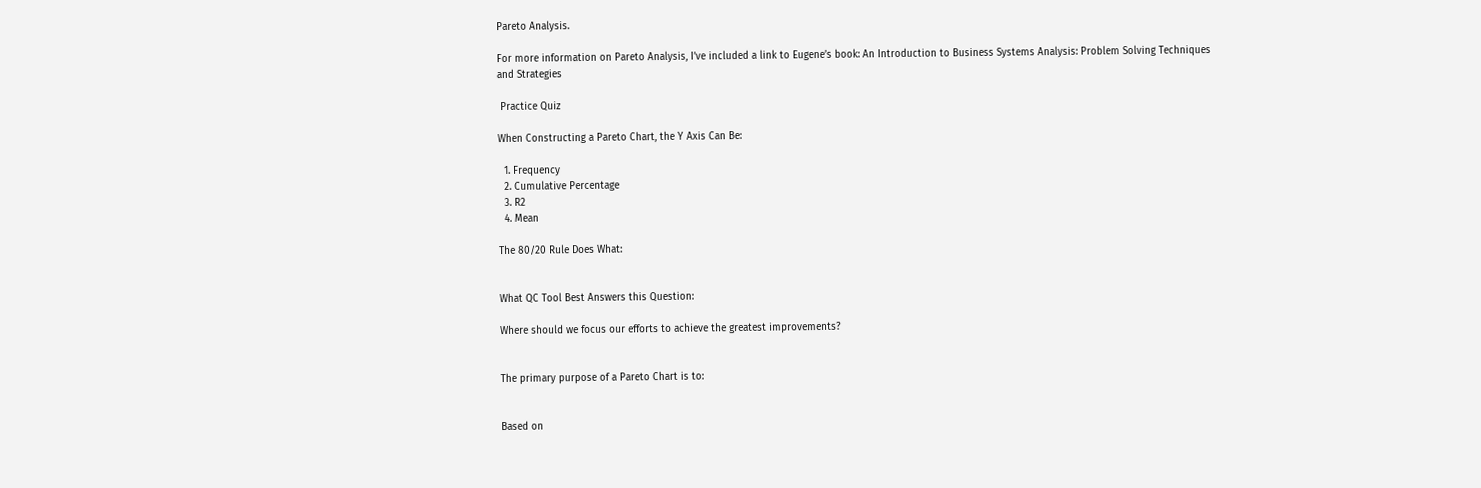Pareto Analysis.

For more information on Pareto Analysis, I’ve included a link to Eugene’s book: An Introduction to Business Systems Analysis: Problem Solving Techniques and Strategies

 Practice Quiz

When Constructing a Pareto Chart, the Y Axis Can Be:

  1. Frequency
  2. Cumulative Percentage
  3. R2
  4. Mean

The 80/20 Rule Does What:


What QC Tool Best Answers this Question:

Where should we focus our efforts to achieve the greatest improvements?


The primary purpose of a Pareto Chart is to:


Based on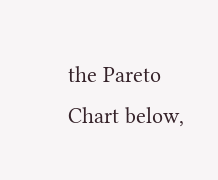the Pareto Chart below,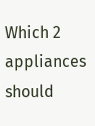Which 2 appliances should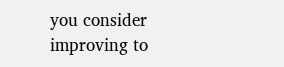you consider improving to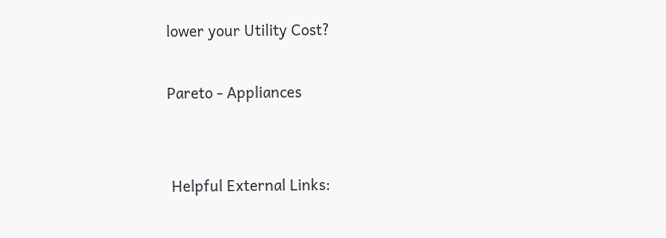lower your Utility Cost?

Pareto - Appliances


 Helpful External Links: